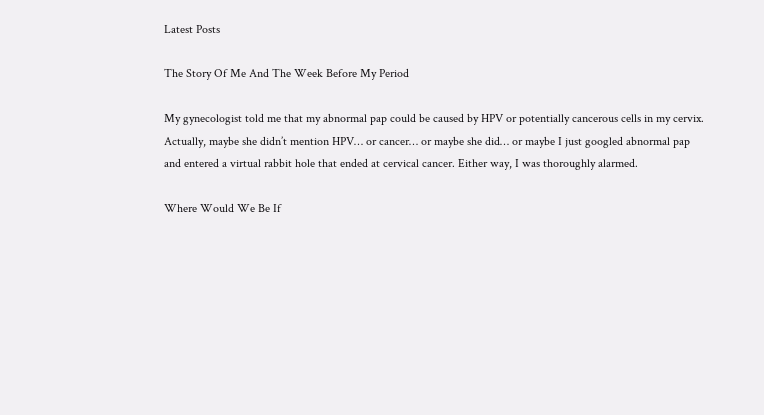Latest Posts

The Story Of Me And The Week Before My Period

My gynecologist told me that my abnormal pap could be caused by HPV or potentially cancerous cells in my cervix. Actually, maybe she didn’t mention HPV… or cancer… or maybe she did… or maybe I just googled abnormal pap and entered a virtual rabbit hole that ended at cervical cancer. Either way, I was thoroughly alarmed.

Where Would We Be If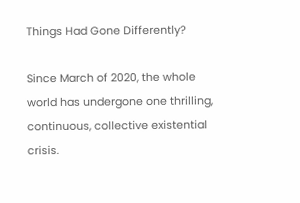Things Had Gone Differently?

Since March of 2020, the whole world has undergone one thrilling, continuous, collective existential crisis.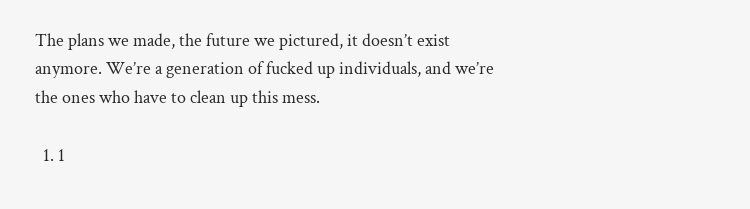The plans we made, the future we pictured, it doesn’t exist anymore. We’re a generation of fucked up individuals, and we’re the ones who have to clean up this mess.

  1. 1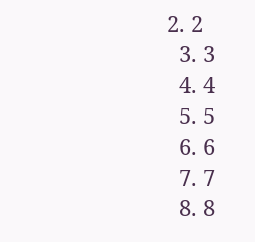2. 2
  3. 3
  4. 4
  5. 5
  6. 6
  7. 7
  8. 8